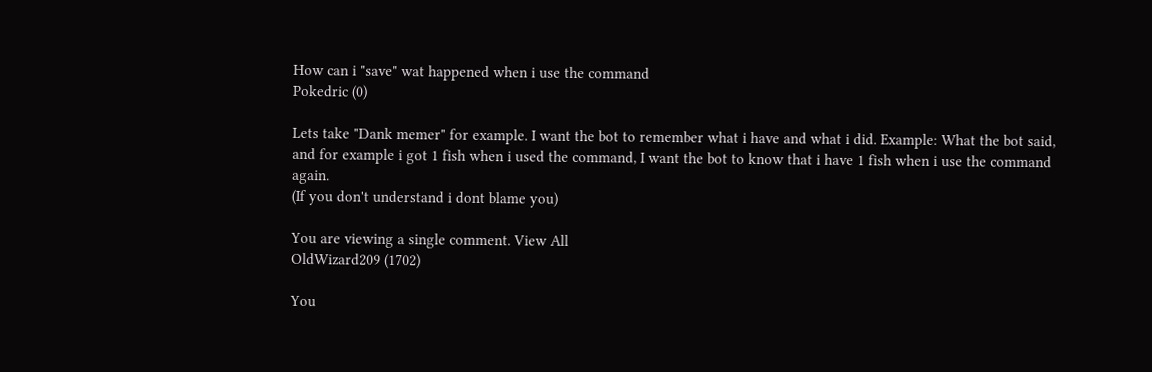How can i "save" wat happened when i use the command
Pokedric (0)

Lets take "Dank memer" for example. I want the bot to remember what i have and what i did. Example: What the bot said, and for example i got 1 fish when i used the command, I want the bot to know that i have 1 fish when i use the command again.
(If you don't understand i dont blame you)

You are viewing a single comment. View All
OldWizard209 (1702)

You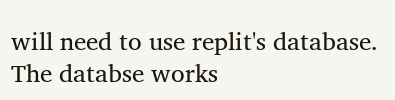will need to use replit's database. The databse works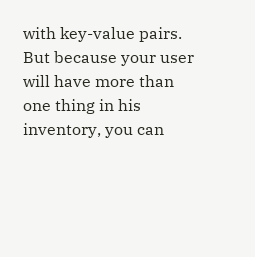with key-value pairs. But because your user will have more than one thing in his inventory, you can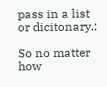pass in a list or dicitonary.:

So no matter how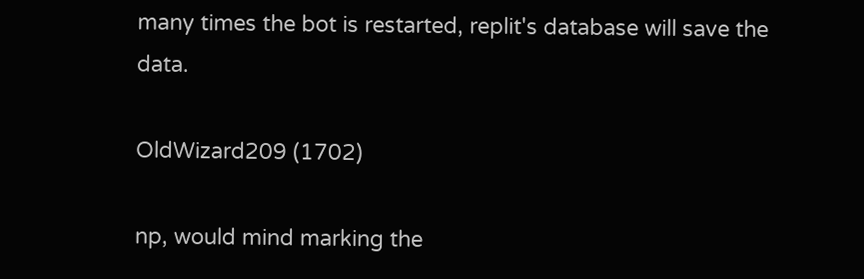many times the bot is restarted, replit's database will save the data.

OldWizard209 (1702)

np, would mind marking the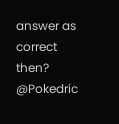answer as correct then? @Pokedric